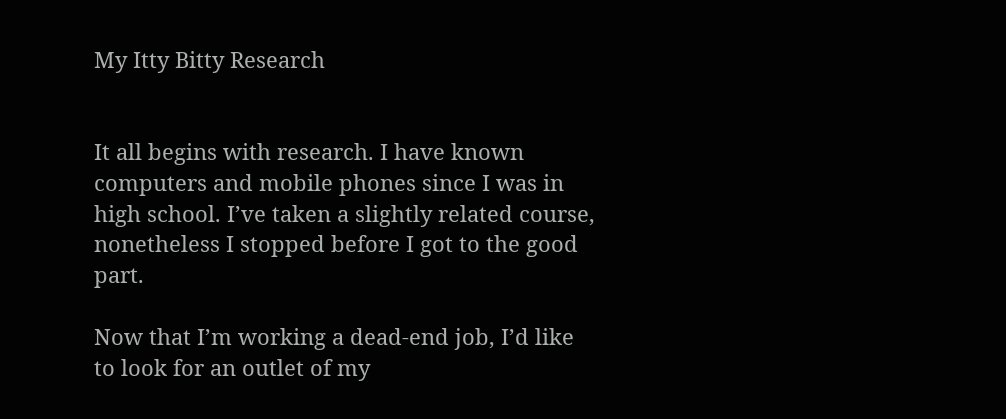My Itty Bitty Research


It all begins with research. I have known computers and mobile phones since I was in high school. I’ve taken a slightly related course, nonetheless I stopped before I got to the good part.

Now that I’m working a dead-end job, I’d like to look for an outlet of my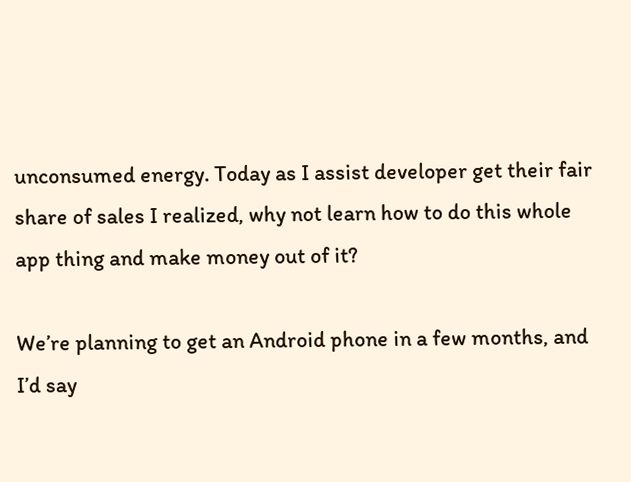unconsumed energy. Today as I assist developer get their fair share of sales I realized, why not learn how to do this whole app thing and make money out of it?

We’re planning to get an Android phone in a few months, and I’d say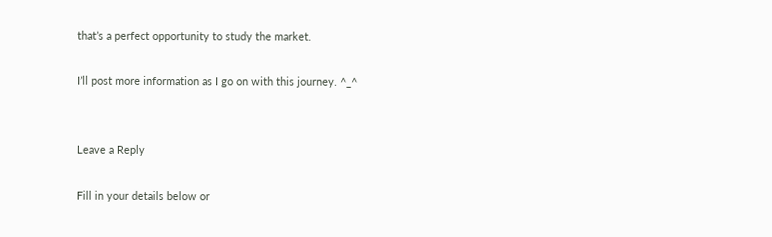that’s a perfect opportunity to study the market.

I’ll post more information as I go on with this journey. ^_^


Leave a Reply

Fill in your details below or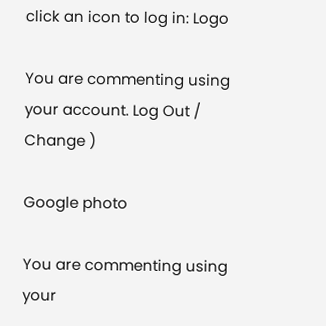click an icon to log in: Logo

You are commenting using your account. Log Out /  Change )

Google photo

You are commenting using your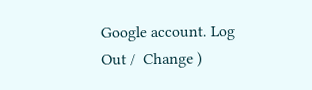Google account. Log Out /  Change )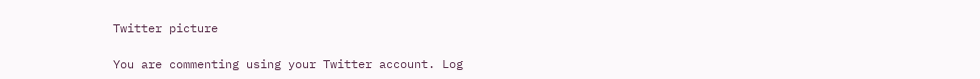Twitter picture

You are commenting using your Twitter account. Log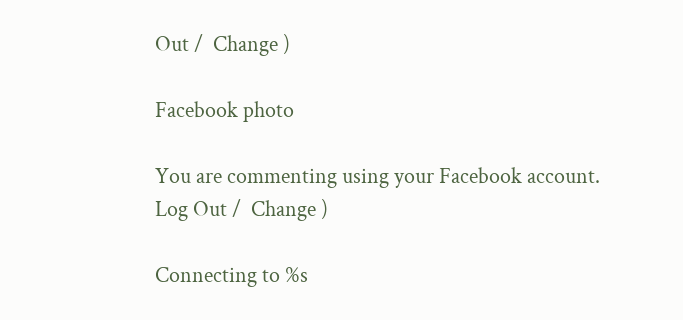Out /  Change )

Facebook photo

You are commenting using your Facebook account. Log Out /  Change )

Connecting to %s